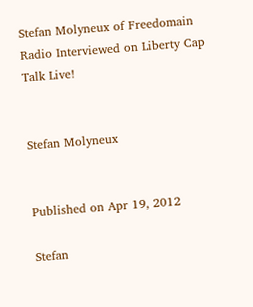Stefan Molyneux of Freedomain Radio Interviewed on Liberty Cap Talk Live!


Stefan Molyneux


Published on Apr 19, 2012

Stefan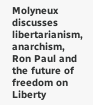Molyneux discusses libertarianism, anarchism, Ron Paul and the future of freedom on Liberty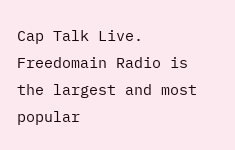Cap Talk Live. Freedomain Radio is the largest and most popular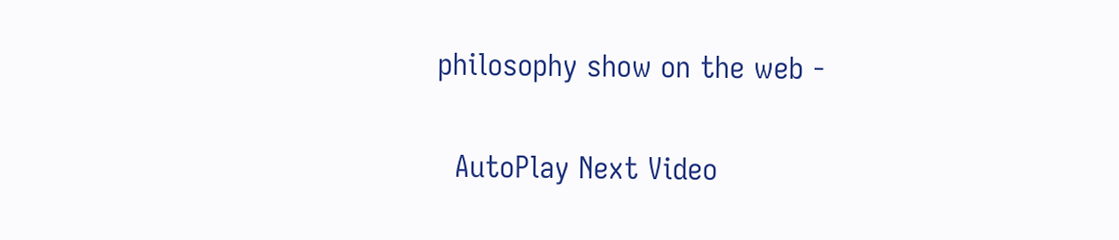philosophy show on the web -

  AutoPlay Next Video